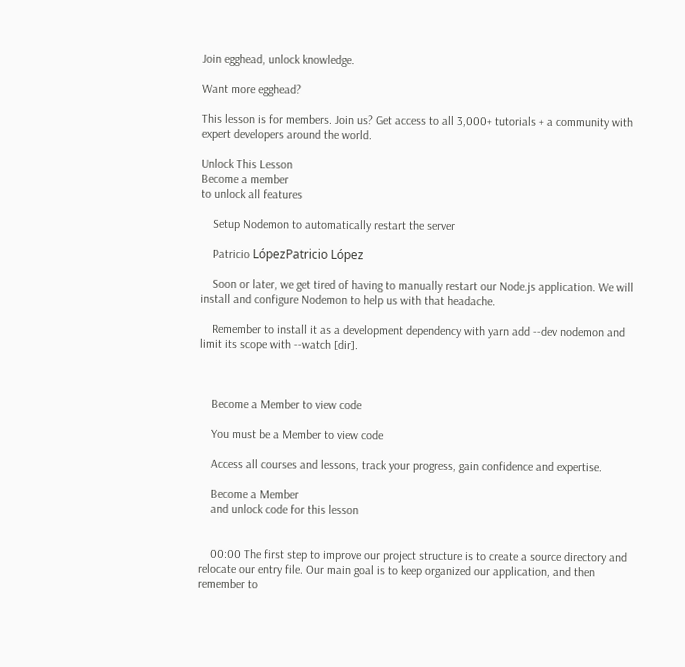Join egghead, unlock knowledge.

Want more egghead?

This lesson is for members. Join us? Get access to all 3,000+ tutorials + a community with expert developers around the world.

Unlock This Lesson
Become a member
to unlock all features

    Setup Nodemon to automatically restart the server

    Patricio LópezPatricio López

    Soon or later, we get tired of having to manually restart our Node.js application. We will install and configure Nodemon to help us with that headache.

    Remember to install it as a development dependency with yarn add --dev nodemon and limit its scope with --watch [dir].



    Become a Member to view code

    You must be a Member to view code

    Access all courses and lessons, track your progress, gain confidence and expertise.

    Become a Member
    and unlock code for this lesson


    00:00 The first step to improve our project structure is to create a source directory and relocate our entry file. Our main goal is to keep organized our application, and then remember to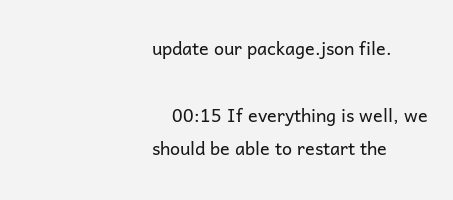update our package.json file.

    00:15 If everything is well, we should be able to restart the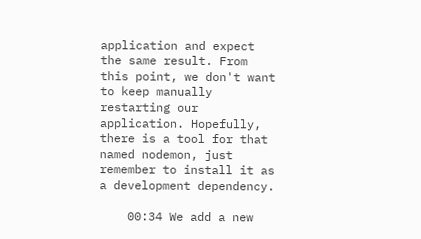application and expect the same result. From this point, we don't want to keep manually restarting our application. Hopefully, there is a tool for that named nodemon, just remember to install it as a development dependency.

    00:34 We add a new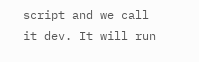script and we call it dev. It will run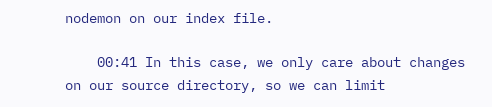nodemon on our index file.

    00:41 In this case, we only care about changes on our source directory, so we can limit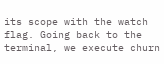its scope with the watch flag. Going back to the terminal, we execute churn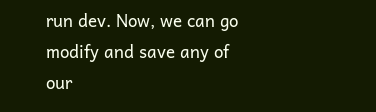run dev. Now, we can go modify and save any of our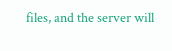files, and the server will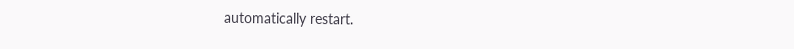automatically restart.